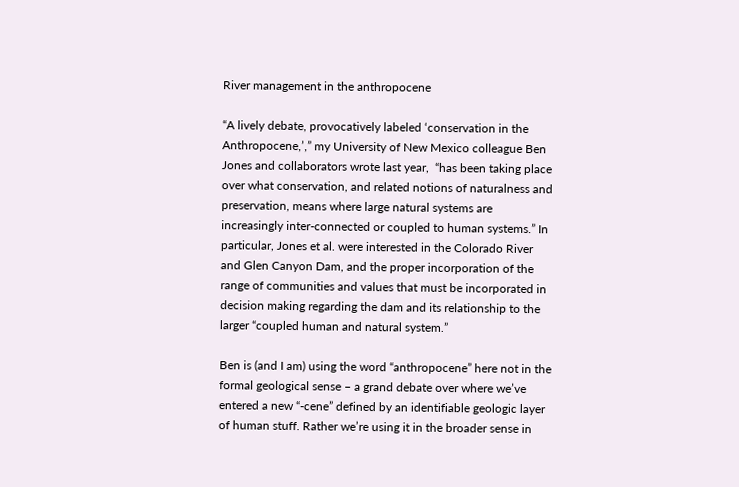River management in the anthropocene

“A lively debate, provocatively labeled ‘conservation in the Anthropocene,’,” my University of New Mexico colleague Ben Jones and collaborators wrote last year,  “has been taking place over what conservation, and related notions of naturalness and preservation, means where large natural systems are increasingly inter-connected or coupled to human systems.” In particular, Jones et al. were interested in the Colorado River and Glen Canyon Dam, and the proper incorporation of the range of communities and values that must be incorporated in decision making regarding the dam and its relationship to the larger “coupled human and natural system.”

Ben is (and I am) using the word “anthropocene” here not in the formal geological sense – a grand debate over where we’ve entered a new “-cene” defined by an identifiable geologic layer of human stuff. Rather we’re using it in the broader sense in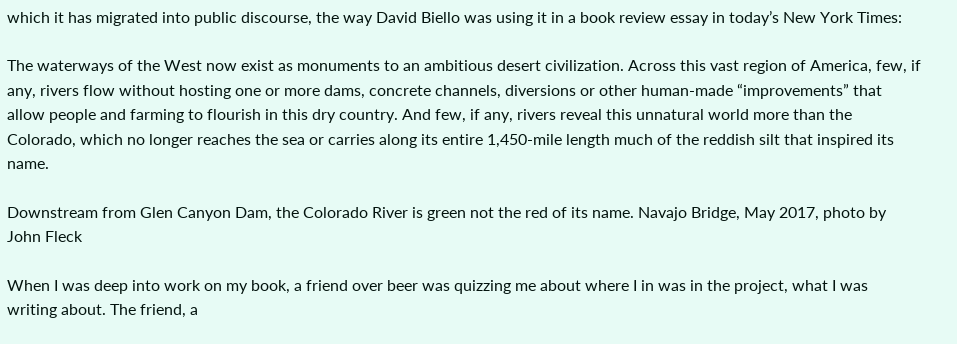which it has migrated into public discourse, the way David Biello was using it in a book review essay in today’s New York Times:

The waterways of the West now exist as monuments to an ambitious desert civilization. Across this vast region of America, few, if any, rivers flow without hosting one or more dams, concrete channels, diversions or other human-made “improvements” that allow people and farming to flourish in this dry country. And few, if any, rivers reveal this unnatural world more than the Colorado, which no longer reaches the sea or carries along its entire 1,450-mile length much of the reddish silt that inspired its name.

Downstream from Glen Canyon Dam, the Colorado River is green not the red of its name. Navajo Bridge, May 2017, photo by John Fleck

When I was deep into work on my book, a friend over beer was quizzing me about where I in was in the project, what I was writing about. The friend, a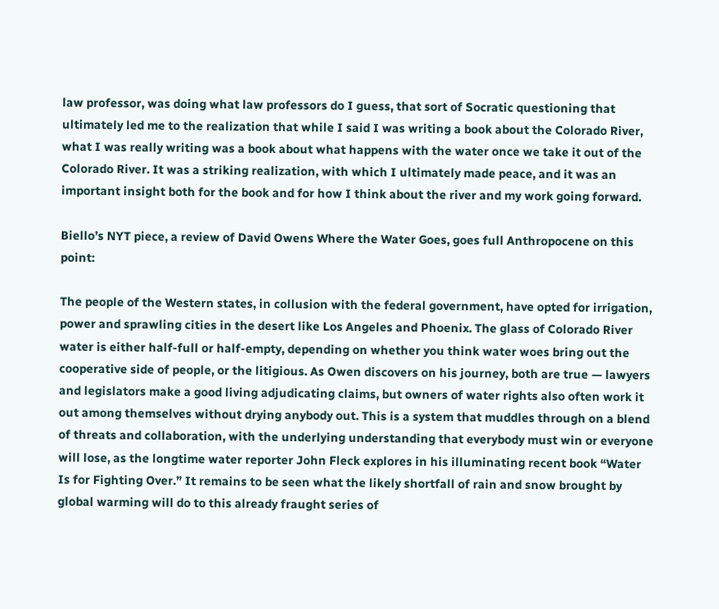law professor, was doing what law professors do I guess, that sort of Socratic questioning that ultimately led me to the realization that while I said I was writing a book about the Colorado River, what I was really writing was a book about what happens with the water once we take it out of the Colorado River. It was a striking realization, with which I ultimately made peace, and it was an important insight both for the book and for how I think about the river and my work going forward.

Biello’s NYT piece, a review of David Owens Where the Water Goes, goes full Anthropocene on this point:

The people of the Western states, in collusion with the federal government, have opted for irrigation, power and sprawling cities in the desert like Los Angeles and Phoenix. The glass of Colorado River water is either half-full or half-empty, depending on whether you think water woes bring out the cooperative side of people, or the litigious. As Owen discovers on his journey, both are true — lawyers and legislators make a good living adjudicating claims, but owners of water rights also often work it out among themselves without drying anybody out. This is a system that muddles through on a blend of threats and collaboration, with the underlying understanding that everybody must win or everyone will lose, as the longtime water reporter John Fleck explores in his illuminating recent book “Water Is for Fighting Over.” It remains to be seen what the likely shortfall of rain and snow brought by global warming will do to this already fraught series of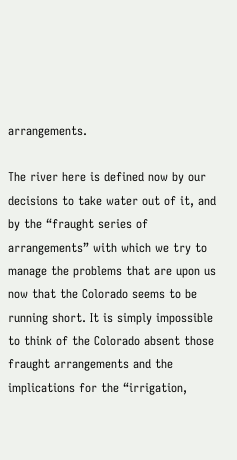arrangements.

The river here is defined now by our decisions to take water out of it, and by the “fraught series of arrangements” with which we try to manage the problems that are upon us now that the Colorado seems to be running short. It is simply impossible to think of the Colorado absent those fraught arrangements and the implications for the “irrigation,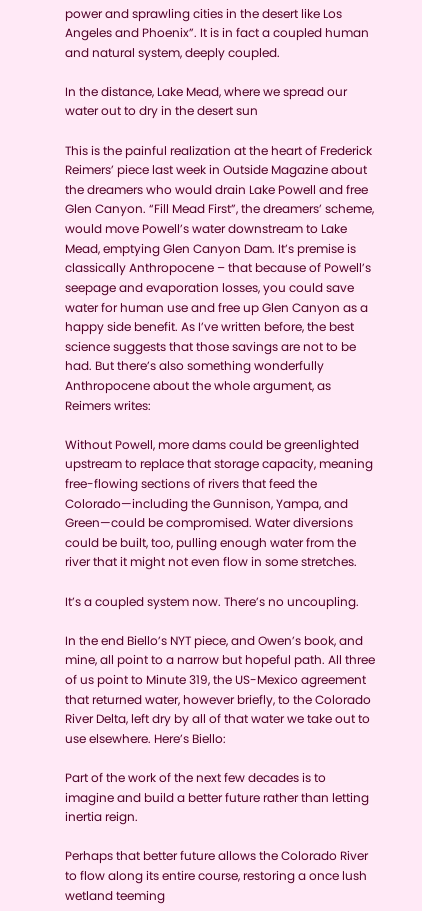power and sprawling cities in the desert like Los Angeles and Phoenix”. It is in fact a coupled human and natural system, deeply coupled.

In the distance, Lake Mead, where we spread our water out to dry in the desert sun

This is the painful realization at the heart of Frederick Reimers’ piece last week in Outside Magazine about the dreamers who would drain Lake Powell and free Glen Canyon. “Fill Mead First”, the dreamers’ scheme, would move Powell’s water downstream to Lake Mead, emptying Glen Canyon Dam. It’s premise is classically Anthropocene – that because of Powell’s seepage and evaporation losses, you could save water for human use and free up Glen Canyon as a happy side benefit. As I’ve written before, the best science suggests that those savings are not to be had. But there’s also something wonderfully Anthropocene about the whole argument, as Reimers writes:

Without Powell, more dams could be greenlighted upstream to replace that storage capacity, meaning free-flowing sections of rivers that feed the Colorado—including the Gunnison, Yampa, and Green—could be compromised. Water diversions could be built, too, pulling enough water from the river that it might not even flow in some stretches.

It’s a coupled system now. There’s no uncoupling.

In the end Biello’s NYT piece, and Owen’s book, and mine, all point to a narrow but hopeful path. All three of us point to Minute 319, the US-Mexico agreement that returned water, however briefly, to the Colorado River Delta, left dry by all of that water we take out to use elsewhere. Here’s Biello:

Part of the work of the next few decades is to imagine and build a better future rather than letting inertia reign.

Perhaps that better future allows the Colorado River to flow along its entire course, restoring a once lush wetland teeming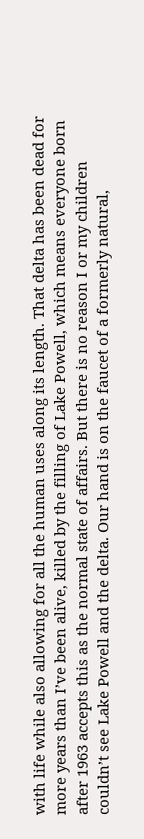with life while also allowing for all the human uses along its length. That delta has been dead for more years than I’ve been alive, killed by the filling of Lake Powell, which means everyone born after 1963 accepts this as the normal state of affairs. But there is no reason I or my children couldn’t see Lake Powell and the delta. Our hand is on the faucet of a formerly natural,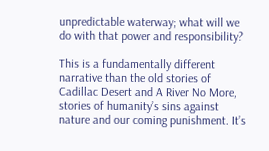unpredictable waterway; what will we do with that power and responsibility?

This is a fundamentally different narrative than the old stories of Cadillac Desert and A River No More, stories of humanity’s sins against nature and our coming punishment. It’s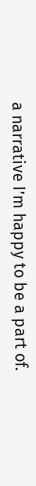a narrative I’m happy to be a part of.